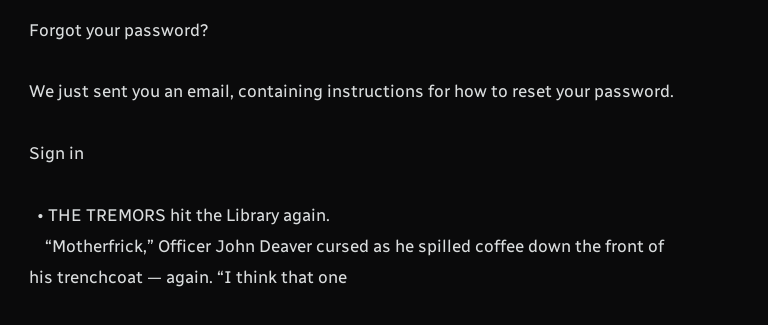Forgot your password?

We just sent you an email, containing instructions for how to reset your password.

Sign in

  • THE TREMORS hit the Library again.
    “Motherfrick,” Officer John Deaver cursed as he spilled coffee down the front of his trenchcoat — again. “I think that one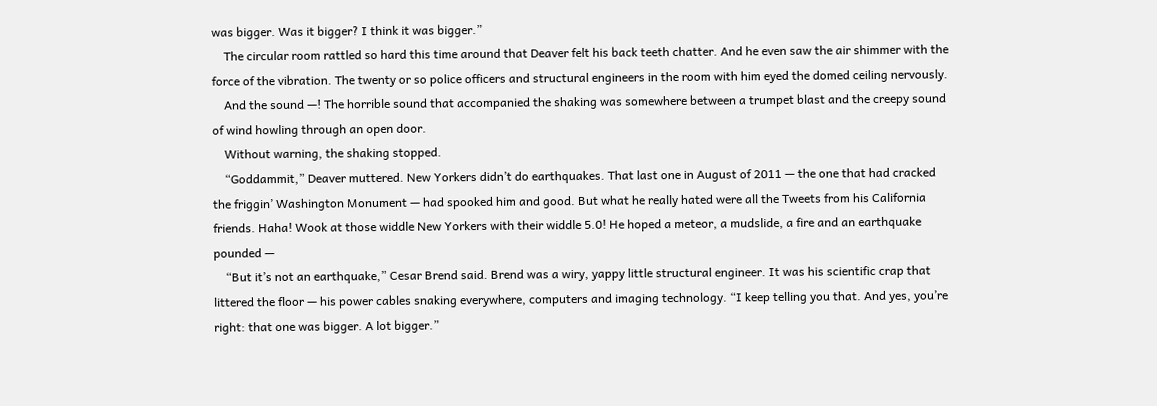was bigger. Was it bigger? I think it was bigger.”
    The circular room rattled so hard this time around that Deaver felt his back teeth chatter. And he even saw the air shimmer with the force of the vibration. The twenty or so police officers and structural engineers in the room with him eyed the domed ceiling nervously.
    And the sound —! The horrible sound that accompanied the shaking was somewhere between a trumpet blast and the creepy sound of wind howling through an open door.
    Without warning, the shaking stopped.
    “Goddammit,” Deaver muttered. New Yorkers didn’t do earthquakes. That last one in August of 2011 — the one that had cracked the friggin’ Washington Monument — had spooked him and good. But what he really hated were all the Tweets from his California friends. Haha! Wook at those widdle New Yorkers with their widdle 5.0! He hoped a meteor, a mudslide, a fire and an earthquake pounded —
    “But it’s not an earthquake,” Cesar Brend said. Brend was a wiry, yappy little structural engineer. It was his scientific crap that littered the floor — his power cables snaking everywhere, computers and imaging technology. “I keep telling you that. And yes, you’re right: that one was bigger. A lot bigger.”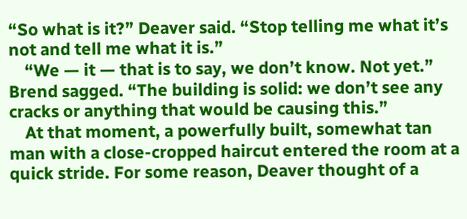“So what is it?” Deaver said. “Stop telling me what it’s not and tell me what it is.”
    “We — it — that is to say, we don’t know. Not yet.” Brend sagged. “The building is solid: we don’t see any cracks or anything that would be causing this.”
    At that moment, a powerfully built, somewhat tan man with a close-cropped haircut entered the room at a quick stride. For some reason, Deaver thought of a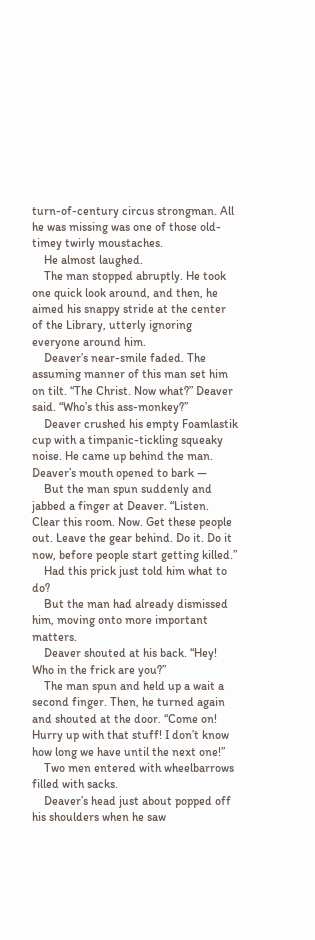turn-of-century circus strongman. All he was missing was one of those old-timey twirly moustaches.
    He almost laughed.
    The man stopped abruptly. He took one quick look around, and then, he aimed his snappy stride at the center of the Library, utterly ignoring everyone around him.
    Deaver’s near-smile faded. The assuming manner of this man set him on tilt. “The Christ. Now what?” Deaver said. “Who’s this ass-monkey?”
    Deaver crushed his empty Foamlastik cup with a timpanic-tickling squeaky noise. He came up behind the man. Deaver’s mouth opened to bark —
    But the man spun suddenly and jabbed a finger at Deaver. “Listen. Clear this room. Now. Get these people out. Leave the gear behind. Do it. Do it now, before people start getting killed.”
    Had this prick just told him what to do?
    But the man had already dismissed him, moving onto more important matters.
    Deaver shouted at his back. “Hey! Who in the frick are you?”
    The man spun and held up a wait a second finger. Then, he turned again and shouted at the door. “Come on! Hurry up with that stuff! I don’t know how long we have until the next one!”
    Two men entered with wheelbarrows filled with sacks.
    Deaver’s head just about popped off his shoulders when he saw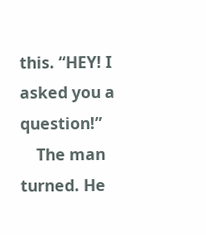this. “HEY! I asked you a question!”
    The man turned. He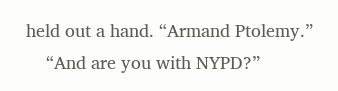held out a hand. “Armand Ptolemy.”
    “And are you with NYPD?”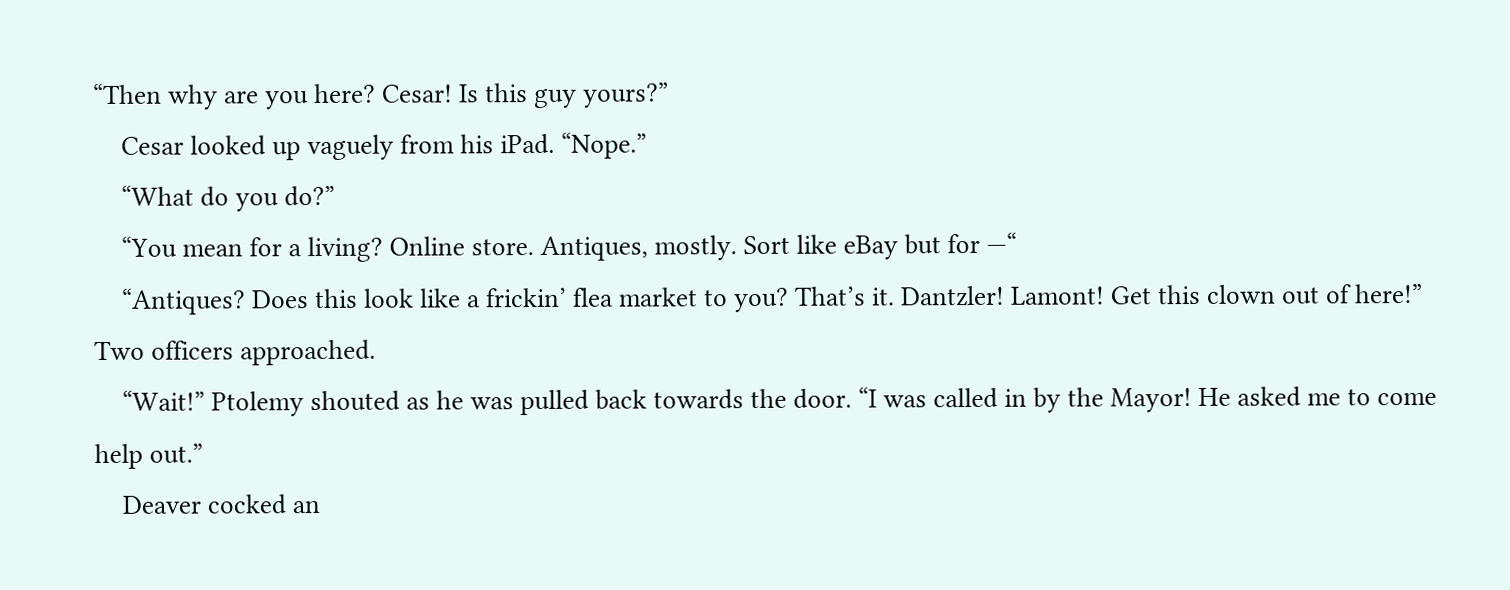“Then why are you here? Cesar! Is this guy yours?”
    Cesar looked up vaguely from his iPad. “Nope.”
    “What do you do?”
    “You mean for a living? Online store. Antiques, mostly. Sort like eBay but for —“
    “Antiques? Does this look like a frickin’ flea market to you? That’s it. Dantzler! Lamont! Get this clown out of here!” Two officers approached.
    “Wait!” Ptolemy shouted as he was pulled back towards the door. “I was called in by the Mayor! He asked me to come help out.”
    Deaver cocked an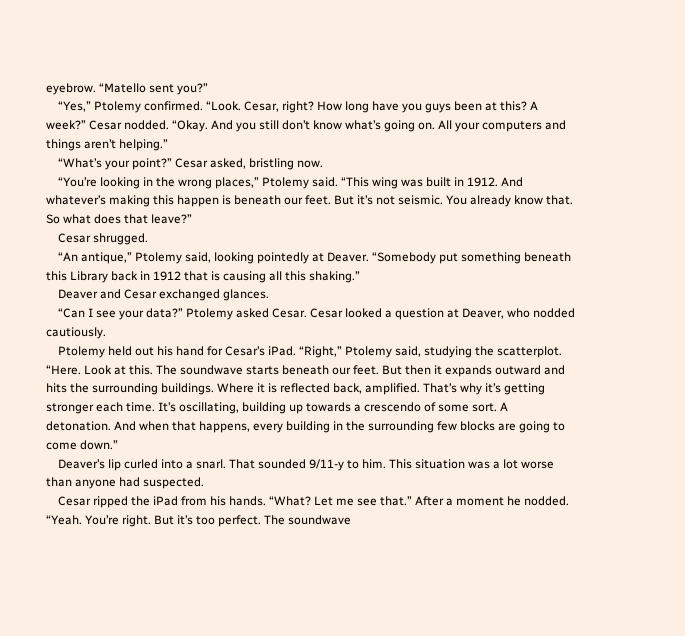eyebrow. “Matello sent you?”
    “Yes,” Ptolemy confirmed. “Look. Cesar, right? How long have you guys been at this? A week?” Cesar nodded. “Okay. And you still don’t know what’s going on. All your computers and things aren’t helping.”
    “What’s your point?” Cesar asked, bristling now.
    “You’re looking in the wrong places,” Ptolemy said. “This wing was built in 1912. And whatever’s making this happen is beneath our feet. But it’s not seismic. You already know that. So what does that leave?”
    Cesar shrugged.
    “An antique,” Ptolemy said, looking pointedly at Deaver. “Somebody put something beneath this Library back in 1912 that is causing all this shaking.”
    Deaver and Cesar exchanged glances.
    “Can I see your data?” Ptolemy asked Cesar. Cesar looked a question at Deaver, who nodded cautiously.
    Ptolemy held out his hand for Cesar’s iPad. “Right,” Ptolemy said, studying the scatterplot. “Here. Look at this. The soundwave starts beneath our feet. But then it expands outward and hits the surrounding buildings. Where it is reflected back, amplified. That’s why it’s getting stronger each time. It’s oscillating, building up towards a crescendo of some sort. A detonation. And when that happens, every building in the surrounding few blocks are going to come down.”
    Deaver’s lip curled into a snarl. That sounded 9/11-y to him. This situation was a lot worse than anyone had suspected.
    Cesar ripped the iPad from his hands. “What? Let me see that.” After a moment he nodded. “Yeah. You’re right. But it’s too perfect. The soundwave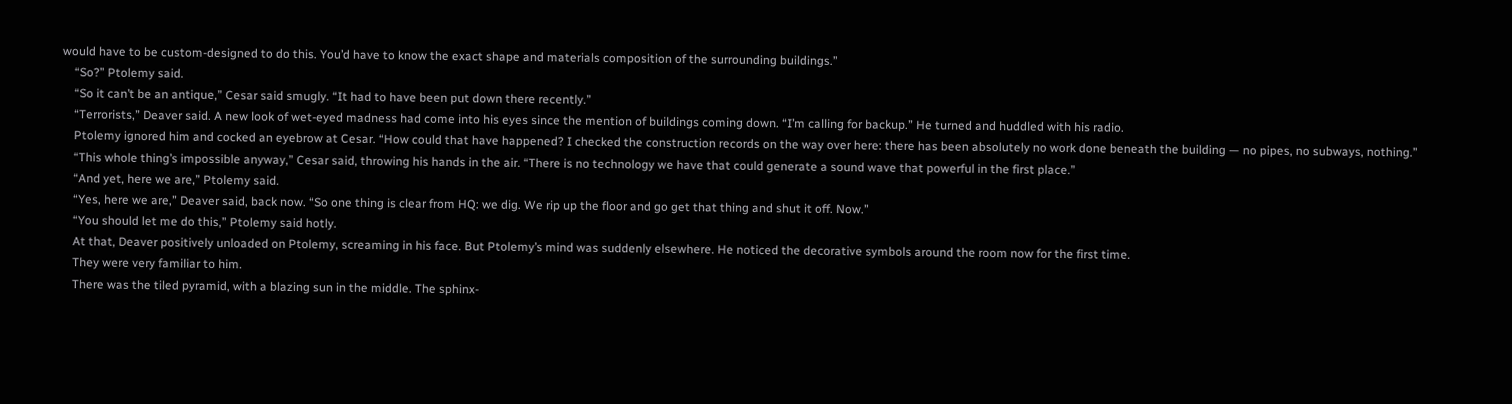would have to be custom-designed to do this. You’d have to know the exact shape and materials composition of the surrounding buildings.”
    “So?” Ptolemy said.
    “So it can’t be an antique,” Cesar said smugly. “It had to have been put down there recently.”
    “Terrorists,” Deaver said. A new look of wet-eyed madness had come into his eyes since the mention of buildings coming down. “I’m calling for backup.” He turned and huddled with his radio.
    Ptolemy ignored him and cocked an eyebrow at Cesar. “How could that have happened? I checked the construction records on the way over here: there has been absolutely no work done beneath the building — no pipes, no subways, nothing.”
    “This whole thing’s impossible anyway,” Cesar said, throwing his hands in the air. “There is no technology we have that could generate a sound wave that powerful in the first place.”
    “And yet, here we are,” Ptolemy said.
    “Yes, here we are,” Deaver said, back now. “So one thing is clear from HQ: we dig. We rip up the floor and go get that thing and shut it off. Now.”
    “You should let me do this,” Ptolemy said hotly.
    At that, Deaver positively unloaded on Ptolemy, screaming in his face. But Ptolemy’s mind was suddenly elsewhere. He noticed the decorative symbols around the room now for the first time.
    They were very familiar to him.
    There was the tiled pyramid, with a blazing sun in the middle. The sphinx-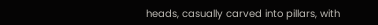heads, casually carved into pillars, with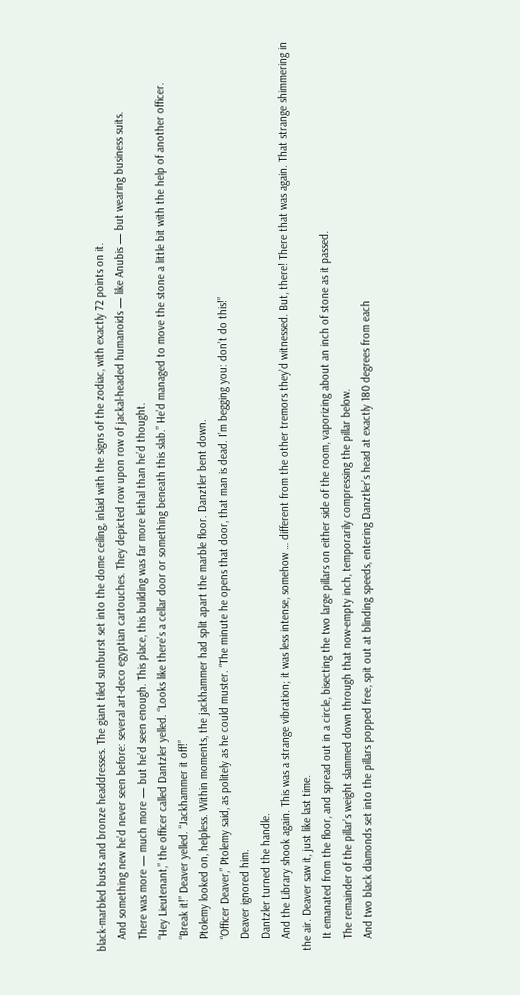black-marbled busts and bronze headdresses. The giant tiled sunburst set into the dome ceiling, inlaid with the signs of the zodiac, with exactly 72 points on it.
    And something new he’d never seen before: several art-deco egyptian cartouches. They depicted row upon row of jackal-headed humanoids — like Anubis — but wearing business suits.
    There was more — much more — but he’d seen enough. This place, this building was far more lethal than he’d thought.
    “Hey Lieutenant,” the officer called Dantzler yelled. “Looks like there’s a cellar door or something beneath this slab.” He’d managed to move the stone a little bit with the help of another officer.
    “Break it!” Deaver yelled. “Jackhammer it off!”
    Ptolemy looked on, helpless. Within moments, the jackhammer had split apart the marble floor. Danztler bent down.
    “Officer Deaver,” Ptolemy said, as politely as he could muster. “The minute he opens that door, that man is dead. I’m begging you: don’t do this!”
    Deaver ignored him.
    Dantzler turned the handle.
    And the Library shook again. This was a strange vibration; it was less intense, somehow … different from the other tremors they’d witnessed. But, there! There that was again. That strange shimmering in the air. Deaver saw it, just like last time.
    It emanated from the floor, and spread out in a circle, bisecting the two large pillars on either side of the room, vaporizing about an inch of stone as it passed.
    The remainder of the pillar’s weight slammed down through that now-empty inch, temporarily compressing the pillar below.
    And two black diamonds set into the pillars popped free, spit out at blinding speeds, entering Danztler’s head at exactly 180 degrees from each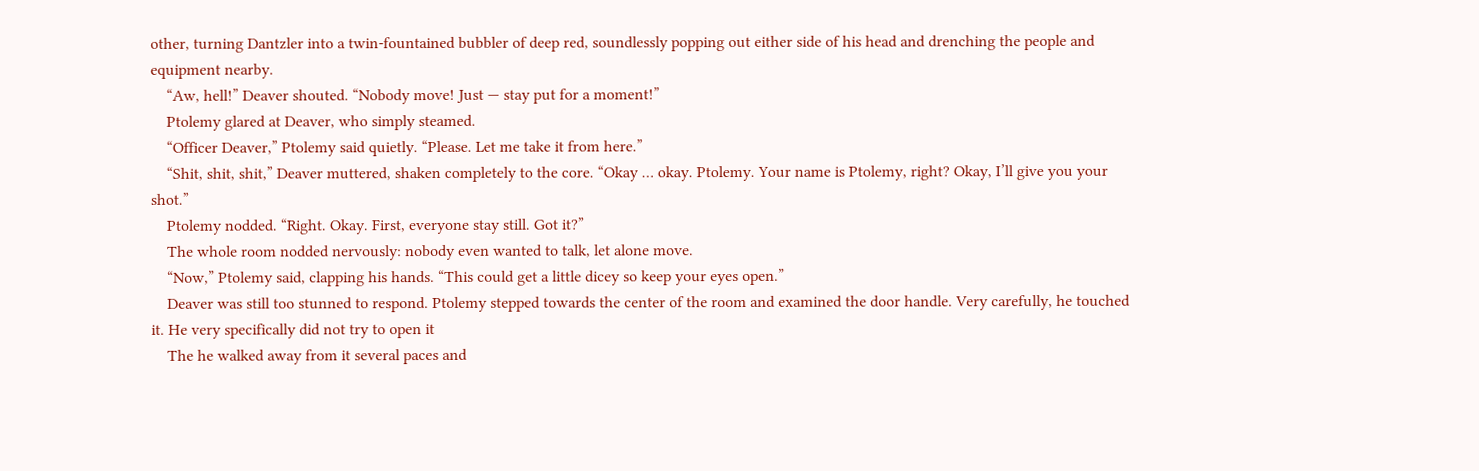other, turning Dantzler into a twin-fountained bubbler of deep red, soundlessly popping out either side of his head and drenching the people and equipment nearby.
    “Aw, hell!” Deaver shouted. “Nobody move! Just — stay put for a moment!”
    Ptolemy glared at Deaver, who simply steamed.
    “Officer Deaver,” Ptolemy said quietly. “Please. Let me take it from here.”
    “Shit, shit, shit,” Deaver muttered, shaken completely to the core. “Okay … okay. Ptolemy. Your name is Ptolemy, right? Okay, I’ll give you your shot.”
    Ptolemy nodded. “Right. Okay. First, everyone stay still. Got it?”
    The whole room nodded nervously: nobody even wanted to talk, let alone move.
    “Now,” Ptolemy said, clapping his hands. “This could get a little dicey so keep your eyes open.”
    Deaver was still too stunned to respond. Ptolemy stepped towards the center of the room and examined the door handle. Very carefully, he touched it. He very specifically did not try to open it
    The he walked away from it several paces and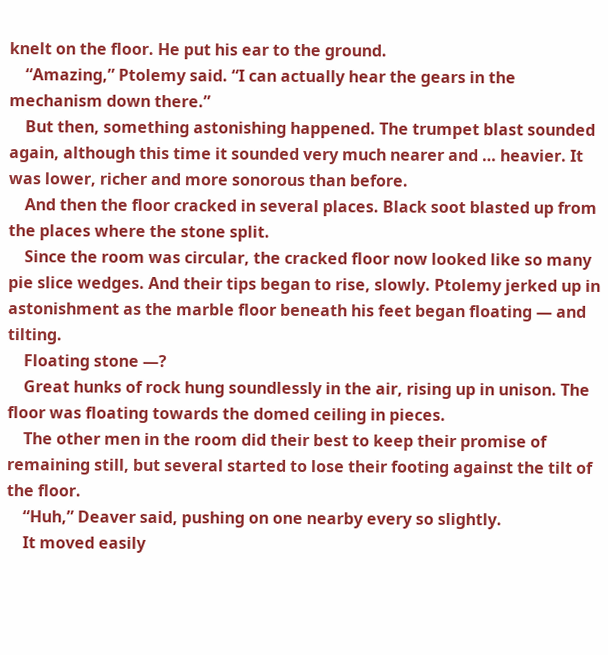knelt on the floor. He put his ear to the ground.
    “Amazing,” Ptolemy said. “I can actually hear the gears in the mechanism down there.”
    But then, something astonishing happened. The trumpet blast sounded again, although this time it sounded very much nearer and … heavier. It was lower, richer and more sonorous than before.
    And then the floor cracked in several places. Black soot blasted up from the places where the stone split.
    Since the room was circular, the cracked floor now looked like so many pie slice wedges. And their tips began to rise, slowly. Ptolemy jerked up in astonishment as the marble floor beneath his feet began floating — and tilting.
    Floating stone —?
    Great hunks of rock hung soundlessly in the air, rising up in unison. The floor was floating towards the domed ceiling in pieces.
    The other men in the room did their best to keep their promise of remaining still, but several started to lose their footing against the tilt of the floor.
    “Huh,” Deaver said, pushing on one nearby every so slightly.
    It moved easily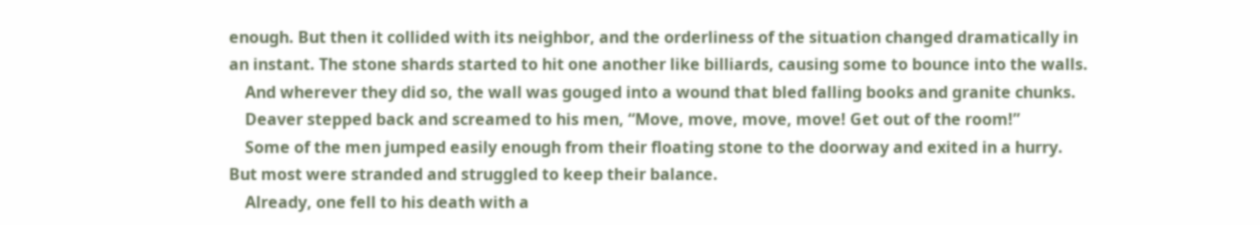enough. But then it collided with its neighbor, and the orderliness of the situation changed dramatically in an instant. The stone shards started to hit one another like billiards, causing some to bounce into the walls.
    And wherever they did so, the wall was gouged into a wound that bled falling books and granite chunks.
    Deaver stepped back and screamed to his men, “Move, move, move, move! Get out of the room!”
    Some of the men jumped easily enough from their floating stone to the doorway and exited in a hurry. But most were stranded and struggled to keep their balance.
    Already, one fell to his death with a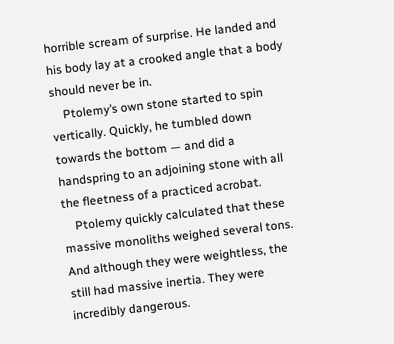horrible scream of surprise. He landed and his body lay at a crooked angle that a body should never be in.
    Ptolemy’s own stone started to spin vertically. Quickly, he tumbled down towards the bottom — and did a handspring to an adjoining stone with all the fleetness of a practiced acrobat.
    Ptolemy quickly calculated that these massive monoliths weighed several tons. And although they were weightless, the still had massive inertia. They were incredibly dangerous.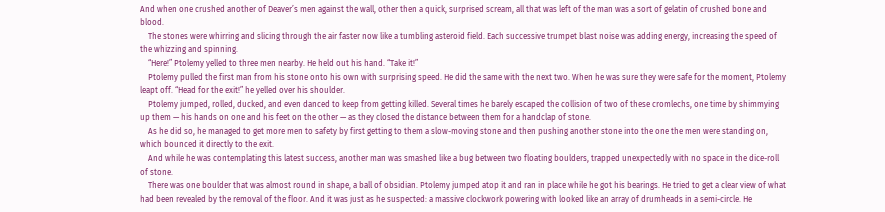And when one crushed another of Deaver’s men against the wall, other then a quick, surprised scream, all that was left of the man was a sort of gelatin of crushed bone and blood.
    The stones were whirring and slicing through the air faster now like a tumbling asteroid field. Each successive trumpet blast noise was adding energy, increasing the speed of the whizzing and spinning.
    “Here!” Ptolemy yelled to three men nearby. He held out his hand. “Take it!”
    Ptolemy pulled the first man from his stone onto his own with surprising speed. He did the same with the next two. When he was sure they were safe for the moment, Ptolemy leapt off. “Head for the exit!” he yelled over his shoulder.
    Ptolemy jumped, rolled, ducked, and even danced to keep from getting killed. Several times he barely escaped the collision of two of these cromlechs, one time by shimmying up them — his hands on one and his feet on the other — as they closed the distance between them for a handclap of stone.
    As he did so, he managed to get more men to safety by first getting to them a slow-moving stone and then pushing another stone into the one the men were standing on, which bounced it directly to the exit.
    And while he was contemplating this latest success, another man was smashed like a bug between two floating boulders, trapped unexpectedly with no space in the dice-roll of stone.
    There was one boulder that was almost round in shape, a ball of obsidian. Ptolemy jumped atop it and ran in place while he got his bearings. He tried to get a clear view of what had been revealed by the removal of the floor. And it was just as he suspected: a massive clockwork powering with looked like an array of drumheads in a semi-circle. He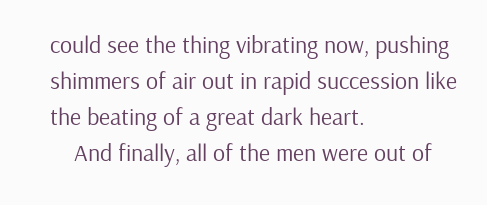could see the thing vibrating now, pushing shimmers of air out in rapid succession like the beating of a great dark heart.
    And finally, all of the men were out of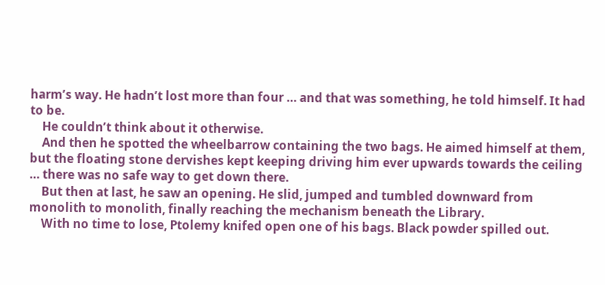harm’s way. He hadn’t lost more than four … and that was something, he told himself. It had to be.
    He couldn’t think about it otherwise.
    And then he spotted the wheelbarrow containing the two bags. He aimed himself at them, but the floating stone dervishes kept keeping driving him ever upwards towards the ceiling … there was no safe way to get down there.
    But then at last, he saw an opening. He slid, jumped and tumbled downward from monolith to monolith, finally reaching the mechanism beneath the Library.
    With no time to lose, Ptolemy knifed open one of his bags. Black powder spilled out.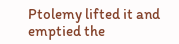Ptolemy lifted it and emptied the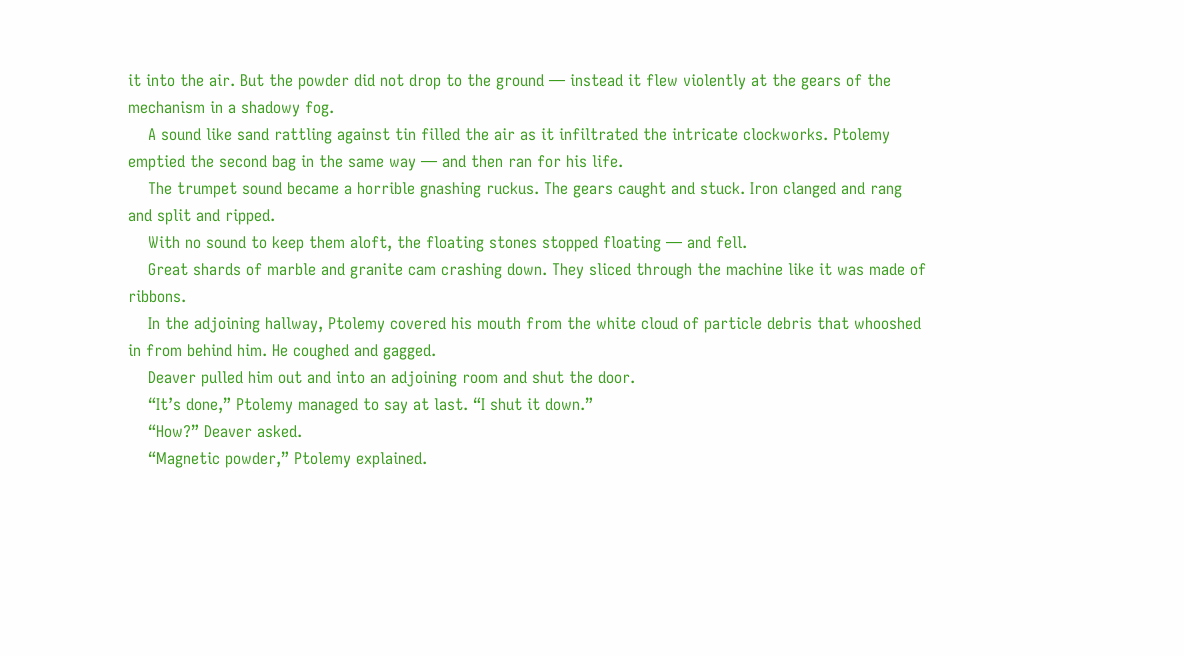it into the air. But the powder did not drop to the ground — instead it flew violently at the gears of the mechanism in a shadowy fog.
    A sound like sand rattling against tin filled the air as it infiltrated the intricate clockworks. Ptolemy emptied the second bag in the same way — and then ran for his life.
    The trumpet sound became a horrible gnashing ruckus. The gears caught and stuck. Iron clanged and rang and split and ripped.
    With no sound to keep them aloft, the floating stones stopped floating — and fell.
    Great shards of marble and granite cam crashing down. They sliced through the machine like it was made of ribbons.
    In the adjoining hallway, Ptolemy covered his mouth from the white cloud of particle debris that whooshed in from behind him. He coughed and gagged.
    Deaver pulled him out and into an adjoining room and shut the door.
    “It’s done,” Ptolemy managed to say at last. “I shut it down.”
    “How?” Deaver asked.
    “Magnetic powder,” Ptolemy explained.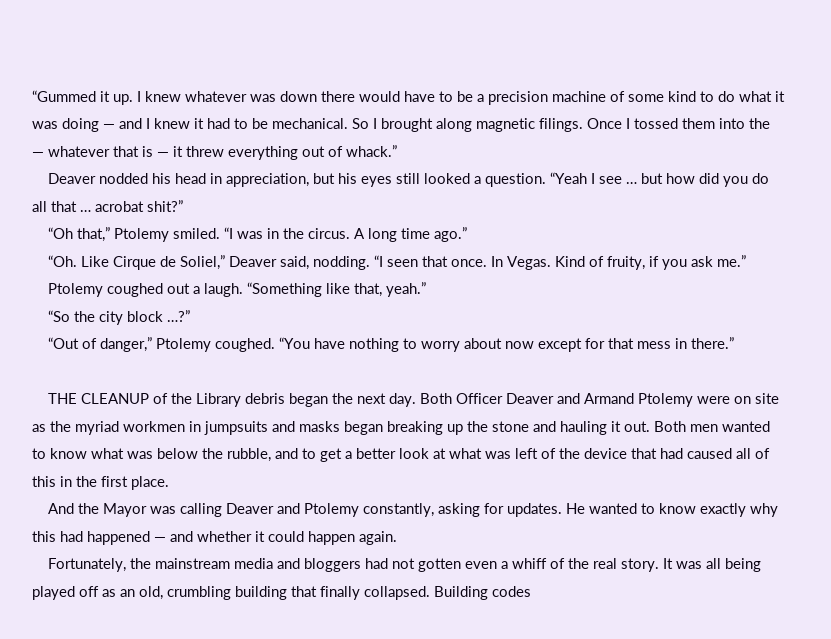“Gummed it up. I knew whatever was down there would have to be a precision machine of some kind to do what it was doing — and I knew it had to be mechanical. So I brought along magnetic filings. Once I tossed them into the — whatever that is — it threw everything out of whack.”
    Deaver nodded his head in appreciation, but his eyes still looked a question. “Yeah I see … but how did you do all that … acrobat shit?”
    “Oh that,” Ptolemy smiled. “I was in the circus. A long time ago.”
    “Oh. Like Cirque de Soliel,” Deaver said, nodding. “I seen that once. In Vegas. Kind of fruity, if you ask me.”
    Ptolemy coughed out a laugh. “Something like that, yeah.”
    “So the city block …?”
    “Out of danger,” Ptolemy coughed. “You have nothing to worry about now except for that mess in there.”

    THE CLEANUP of the Library debris began the next day. Both Officer Deaver and Armand Ptolemy were on site as the myriad workmen in jumpsuits and masks began breaking up the stone and hauling it out. Both men wanted to know what was below the rubble, and to get a better look at what was left of the device that had caused all of this in the first place.
    And the Mayor was calling Deaver and Ptolemy constantly, asking for updates. He wanted to know exactly why this had happened — and whether it could happen again.
    Fortunately, the mainstream media and bloggers had not gotten even a whiff of the real story. It was all being played off as an old, crumbling building that finally collapsed. Building codes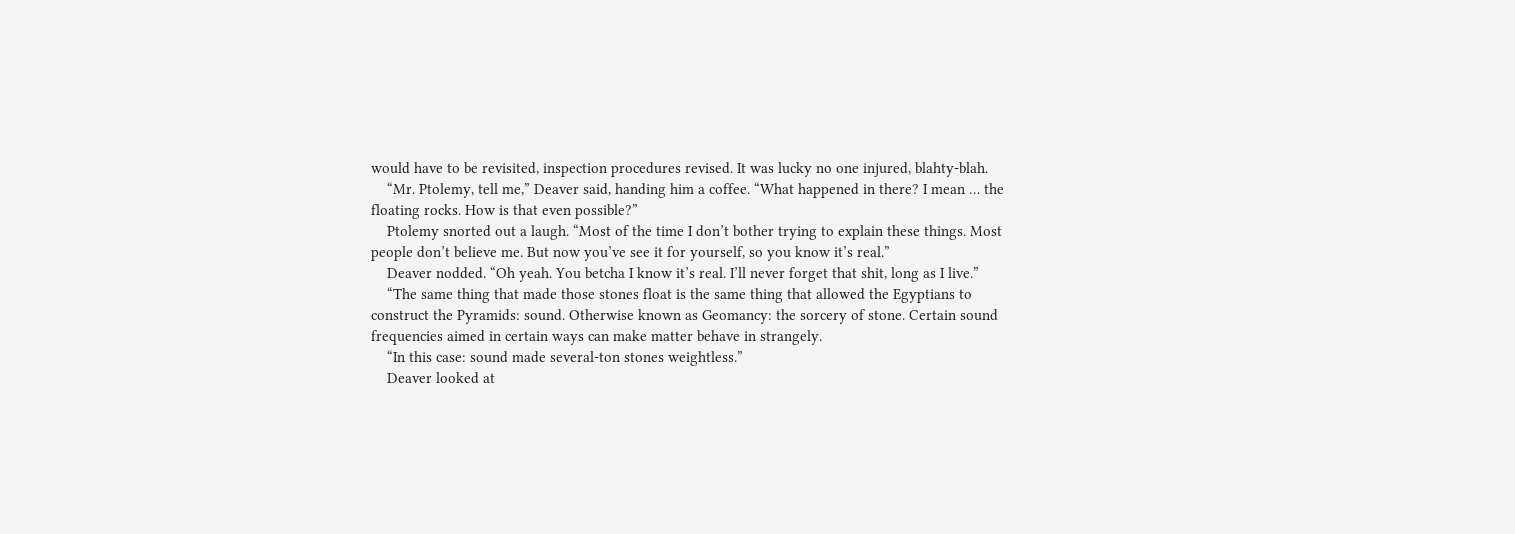would have to be revisited, inspection procedures revised. It was lucky no one injured, blahty-blah.
    “Mr. Ptolemy, tell me,” Deaver said, handing him a coffee. “What happened in there? I mean … the floating rocks. How is that even possible?”
    Ptolemy snorted out a laugh. “Most of the time I don’t bother trying to explain these things. Most people don’t believe me. But now you’ve see it for yourself, so you know it’s real.”
    Deaver nodded. “Oh yeah. You betcha I know it’s real. I’ll never forget that shit, long as I live.”
    “The same thing that made those stones float is the same thing that allowed the Egyptians to construct the Pyramids: sound. Otherwise known as Geomancy: the sorcery of stone. Certain sound frequencies aimed in certain ways can make matter behave in strangely.
    “In this case: sound made several-ton stones weightless.”
    Deaver looked at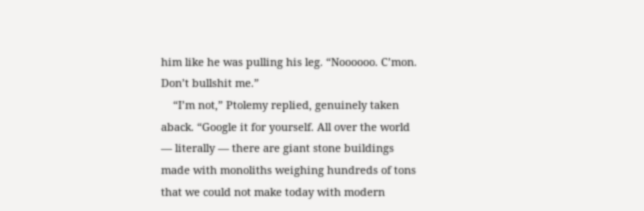him like he was pulling his leg. “Noooooo. C’mon. Don’t bullshit me.”
    “I’m not,” Ptolemy replied, genuinely taken aback. “Google it for yourself. All over the world — literally — there are giant stone buildings made with monoliths weighing hundreds of tons that we could not make today with modern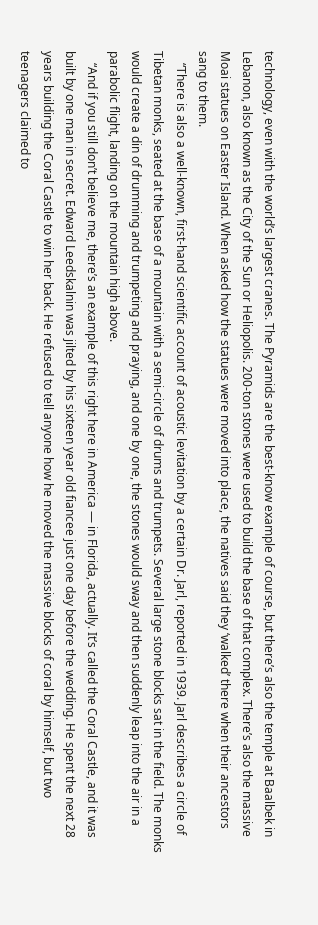technology, even with the world’s largest cranes. The Pyramids are the best-know example of course, but there’s also the temple at Baalbek in Lebanon, also known as the City of the Sun or Heliopolis. 200-ton stones were used to build the base of that complex. There’s also the massive Moai statues on Easter Island. When asked how the statues were moved into place, the natives said they ‘walked’ there when their ancestors sang to them.
    “There is also a well-known, first-hand scientific account of acoustic levitation by a certain Dr. Jarl, reported in 1939. Jarl describes a circle of Tibetan monks, seated at the base of a mountain with a semi-circle of drums and trumpets. Several large stone blocks sat in the field. The monks would create a din of drumming and trumpeting and praying, and one by one, the stones would sway and then suddenly leap into the air in a parabolic flight, landing on the mountain high above.
    “And if you still don’t believe me, there’s an example of this right here in America — in Florida, actually. It’s called the Coral Castle, and it was built by one man in secret. Edward Leedskalnin was jilted by his sixteen year old fiancee just one day before the wedding. He spent the next 28 years building the Coral Castle to win her back. He refused to tell anyone how he moved the massive blocks of coral by himself, but two teenagers claimed to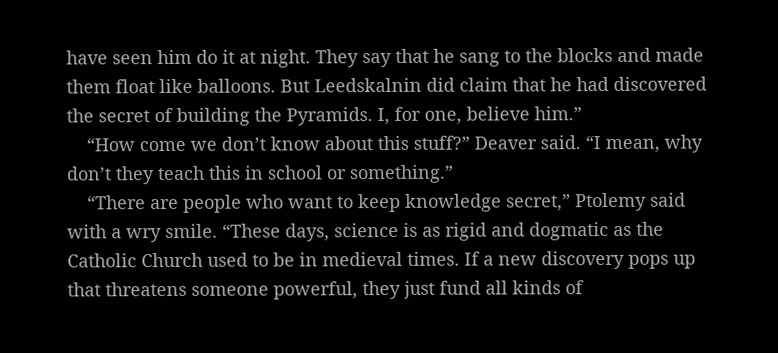have seen him do it at night. They say that he sang to the blocks and made them float like balloons. But Leedskalnin did claim that he had discovered the secret of building the Pyramids. I, for one, believe him.”
    “How come we don’t know about this stuff?” Deaver said. “I mean, why don’t they teach this in school or something.”
    “There are people who want to keep knowledge secret,” Ptolemy said with a wry smile. “These days, science is as rigid and dogmatic as the Catholic Church used to be in medieval times. If a new discovery pops up that threatens someone powerful, they just fund all kinds of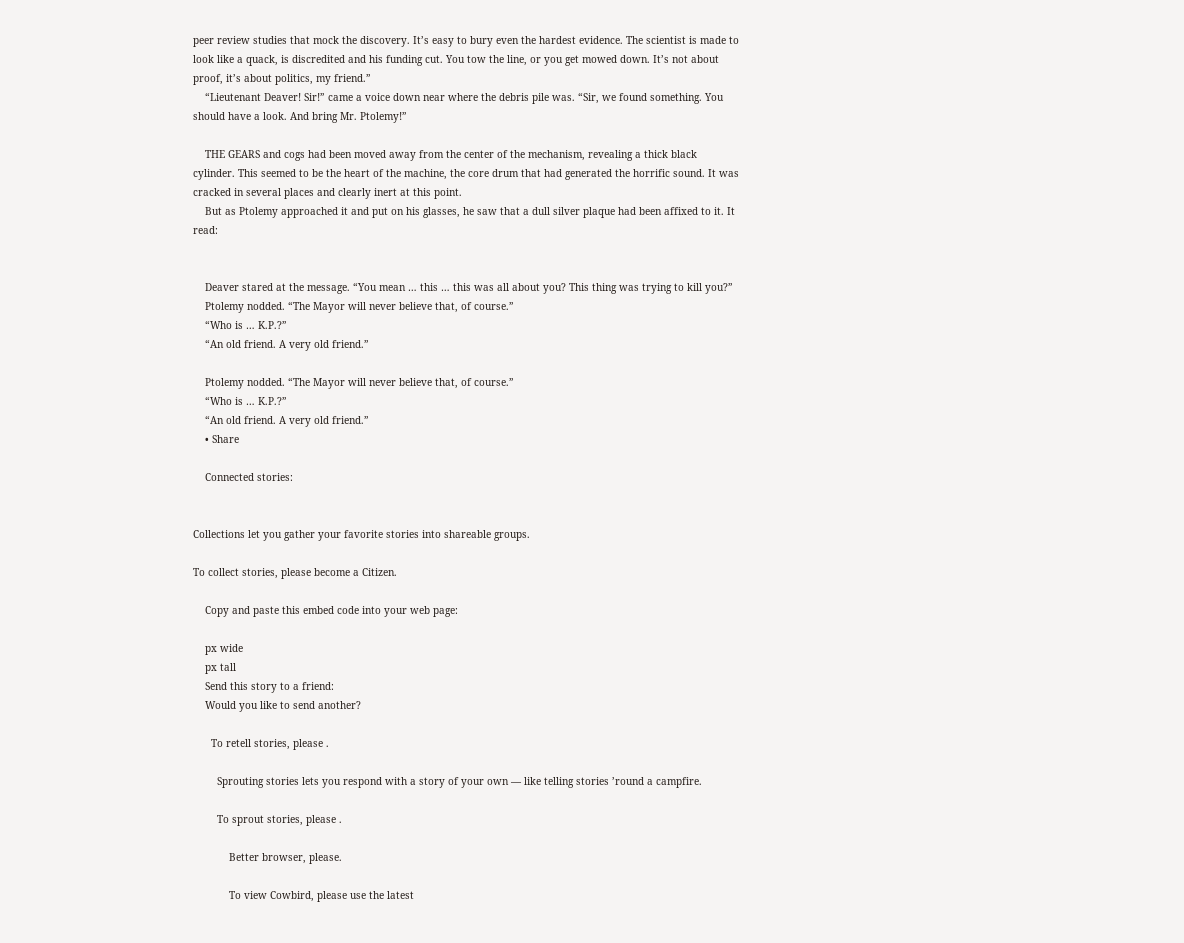peer review studies that mock the discovery. It’s easy to bury even the hardest evidence. The scientist is made to look like a quack, is discredited and his funding cut. You tow the line, or you get mowed down. It’s not about proof, it’s about politics, my friend.”
    “Lieutenant Deaver! Sir!” came a voice down near where the debris pile was. “Sir, we found something. You should have a look. And bring Mr. Ptolemy!”

    THE GEARS and cogs had been moved away from the center of the mechanism, revealing a thick black cylinder. This seemed to be the heart of the machine, the core drum that had generated the horrific sound. It was cracked in several places and clearly inert at this point.
    But as Ptolemy approached it and put on his glasses, he saw that a dull silver plaque had been affixed to it. It read:


    Deaver stared at the message. “You mean … this … this was all about you? This thing was trying to kill you?”
    Ptolemy nodded. “The Mayor will never believe that, of course.”
    “Who is … K.P.?”
    “An old friend. A very old friend.”

    Ptolemy nodded. “The Mayor will never believe that, of course.”
    “Who is … K.P.?”
    “An old friend. A very old friend.”
    • Share

    Connected stories:


Collections let you gather your favorite stories into shareable groups.

To collect stories, please become a Citizen.

    Copy and paste this embed code into your web page:

    px wide
    px tall
    Send this story to a friend:
    Would you like to send another?

      To retell stories, please .

        Sprouting stories lets you respond with a story of your own — like telling stories ’round a campfire.

        To sprout stories, please .

            Better browser, please.

            To view Cowbird, please use the latest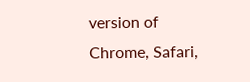version of Chrome, Safari,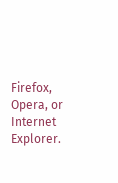Firefox, Opera, or Internet Explorer.